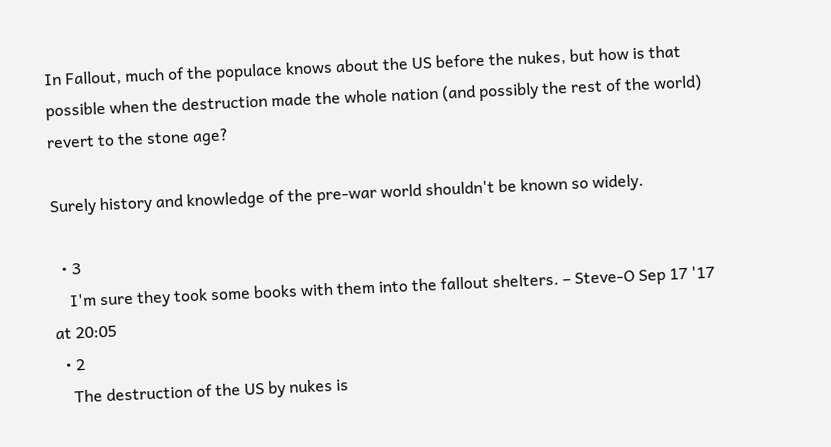In Fallout, much of the populace knows about the US before the nukes, but how is that possible when the destruction made the whole nation (and possibly the rest of the world) revert to the stone age?

Surely history and knowledge of the pre-war world shouldn't be known so widely.

  • 3
    I'm sure they took some books with them into the fallout shelters. – Steve-O Sep 17 '17 at 20:05
  • 2
    The destruction of the US by nukes is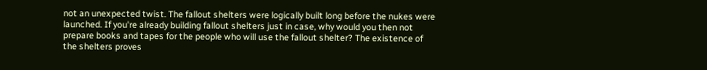not an unexpected twist. The fallout shelters were logically built long before the nukes were launched. If you're already building fallout shelters just in case, why would you then not prepare books and tapes for the people who will use the fallout shelter? The existence of the shelters proves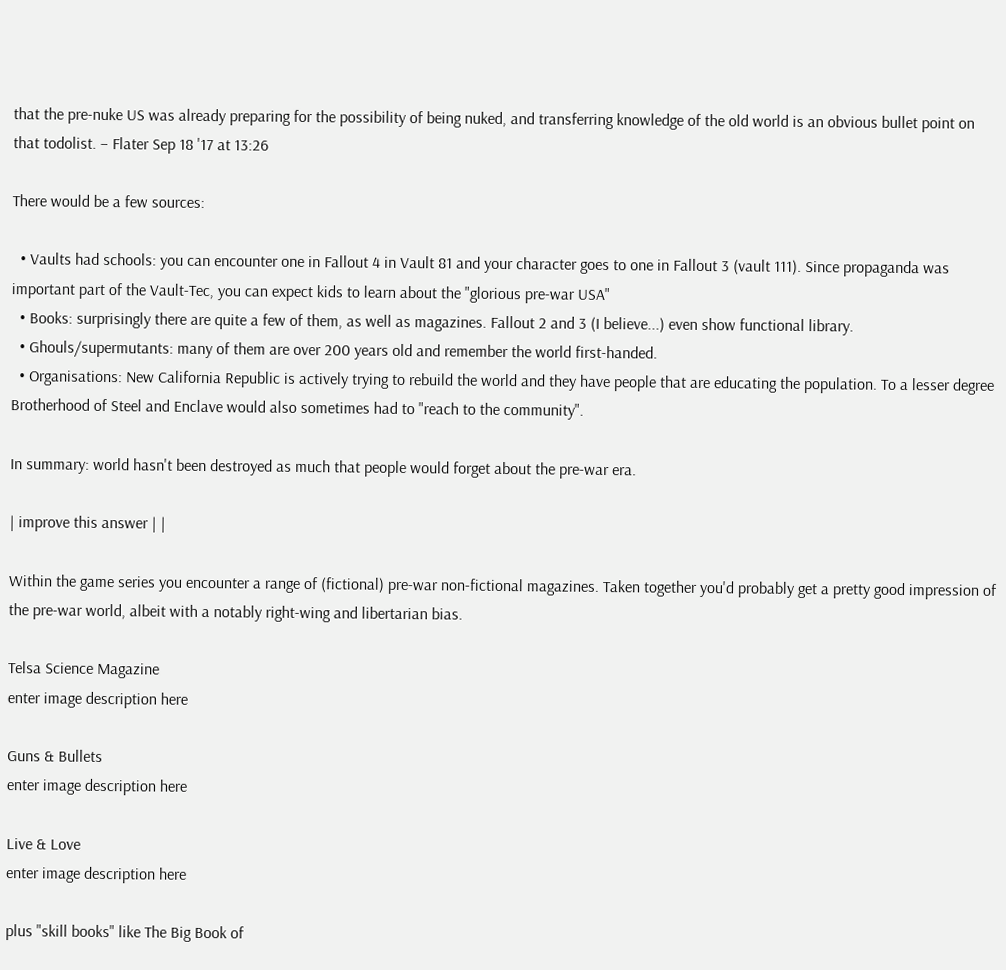that the pre-nuke US was already preparing for the possibility of being nuked, and transferring knowledge of the old world is an obvious bullet point on that todolist. – Flater Sep 18 '17 at 13:26

There would be a few sources:

  • Vaults had schools: you can encounter one in Fallout 4 in Vault 81 and your character goes to one in Fallout 3 (vault 111). Since propaganda was important part of the Vault-Tec, you can expect kids to learn about the "glorious pre-war USA"
  • Books: surprisingly there are quite a few of them, as well as magazines. Fallout 2 and 3 (I believe...) even show functional library.
  • Ghouls/supermutants: many of them are over 200 years old and remember the world first-handed.
  • Organisations: New California Republic is actively trying to rebuild the world and they have people that are educating the population. To a lesser degree Brotherhood of Steel and Enclave would also sometimes had to "reach to the community".

In summary: world hasn't been destroyed as much that people would forget about the pre-war era.

| improve this answer | |

Within the game series you encounter a range of (fictional) pre-war non-fictional magazines. Taken together you'd probably get a pretty good impression of the pre-war world, albeit with a notably right-wing and libertarian bias.

Telsa Science Magazine
enter image description here

Guns & Bullets
enter image description here

Live & Love
enter image description here

plus "skill books" like The Big Book of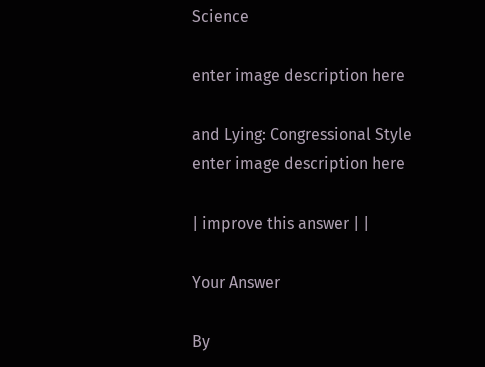Science

enter image description here

and Lying: Congressional Style
enter image description here

| improve this answer | |

Your Answer

By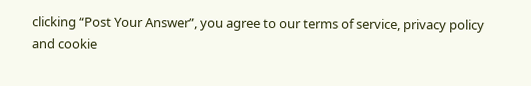clicking “Post Your Answer”, you agree to our terms of service, privacy policy and cookie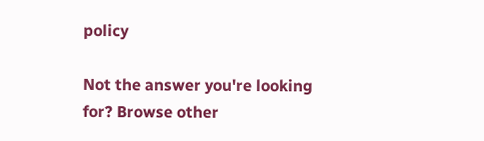policy

Not the answer you're looking for? Browse other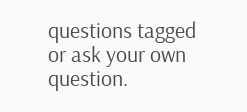questions tagged or ask your own question.